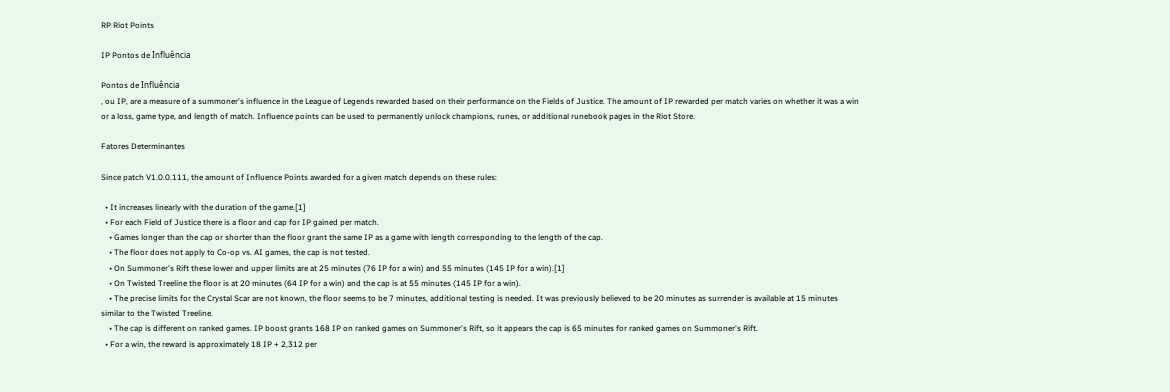RP Riot Points

IP Pontos de Influência

Pontos de Influência
, ou IP, are a measure of a summoner's influence in the League of Legends rewarded based on their performance on the Fields of Justice. The amount of IP rewarded per match varies on whether it was a win or a loss, game type, and length of match. Influence points can be used to permanently unlock champions, runes, or additional runebook pages in the Riot Store.

Fatores Determinantes

Since patch V1.0.0.111, the amount of Influence Points awarded for a given match depends on these rules:

  • It increases linearly with the duration of the game.[1]
  • For each Field of Justice there is a floor and cap for IP gained per match.
    • Games longer than the cap or shorter than the floor grant the same IP as a game with length corresponding to the length of the cap.
    • The floor does not apply to Co-op vs. AI games, the cap is not tested.
    • On Summoner's Rift these lower and upper limits are at 25 minutes (76 IP for a win) and 55 minutes (145 IP for a win).[1]
    • On Twisted Treeline the floor is at 20 minutes (64 IP for a win) and the cap is at 55 minutes (145 IP for a win).
    • The precise limits for the Crystal Scar are not known, the floor seems to be 7 minutes, additional testing is needed. It was previously believed to be 20 minutes as surrender is available at 15 minutes similar to the Twisted Treeline.
    • The cap is different on ranked games. IP boost grants 168 IP on ranked games on Summoner's Rift, so it appears the cap is 65 minutes for ranked games on Summoner's Rift.
  • For a win, the reward is approximately 18 IP + 2,312 per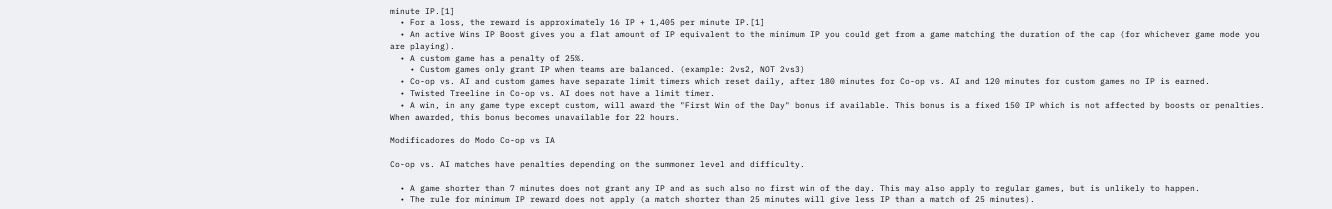minute IP.[1]
  • For a loss, the reward is approximately 16 IP + 1,405 per minute IP.[1]
  • An active Wins IP Boost gives you a flat amount of IP equivalent to the minimum IP you could get from a game matching the duration of the cap (for whichever game mode you are playing).
  • A custom game has a penalty of 25%.
    • Custom games only grant IP when teams are balanced. (example: 2vs2, NOT 2vs3)
  • Co-op vs. AI and custom games have separate limit timers which reset daily, after 180 minutes for Co-op vs. AI and 120 minutes for custom games no IP is earned.
  • Twisted Treeline in Co-op vs. AI does not have a limit timer.
  • A win, in any game type except custom, will award the "First Win of the Day" bonus if available. This bonus is a fixed 150 IP which is not affected by boosts or penalties. When awarded, this bonus becomes unavailable for 22 hours.

Modificadores do Modo Co-op vs IA

Co-op vs. AI matches have penalties depending on the summoner level and difficulty.

  • A game shorter than 7 minutes does not grant any IP and as such also no first win of the day. This may also apply to regular games, but is unlikely to happen.
  • The rule for minimum IP reward does not apply (a match shorter than 25 minutes will give less IP than a match of 25 minutes).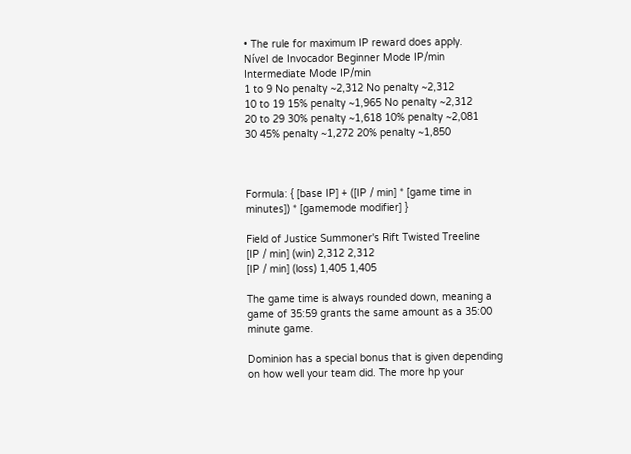• The rule for maximum IP reward does apply.
Nível de Invocador Beginner Mode IP/min Intermediate Mode IP/min
1 to 9 No penalty ~2,312 No penalty ~2,312
10 to 19 15% penalty ~1,965 No penalty ~2,312
20 to 29 30% penalty ~1,618 10% penalty ~2,081
30 45% penalty ~1,272 20% penalty ~1,850



Formula: { [base IP] + ([IP / min] * [game time in minutes]) * [gamemode modifier] }

Field of Justice Summoner's Rift Twisted Treeline
[IP / min] (win) 2,312 2,312
[IP / min] (loss) 1,405 1,405

The game time is always rounded down, meaning a game of 35:59 grants the same amount as a 35:00 minute game.

Dominion has a special bonus that is given depending on how well your team did. The more hp your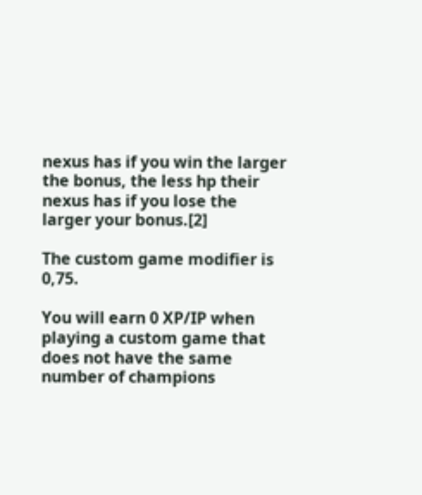nexus has if you win the larger the bonus, the less hp their nexus has if you lose the larger your bonus.[2]

The custom game modifier is 0,75.

You will earn 0 XP/IP when playing a custom game that does not have the same number of champions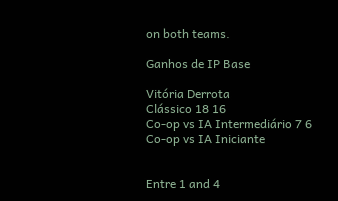on both teams.

Ganhos de IP Base

Vitória Derrota
Clássico 18 16
Co-op vs IA Intermediário 7 6
Co-op vs IA Iniciante


Entre 1 and 4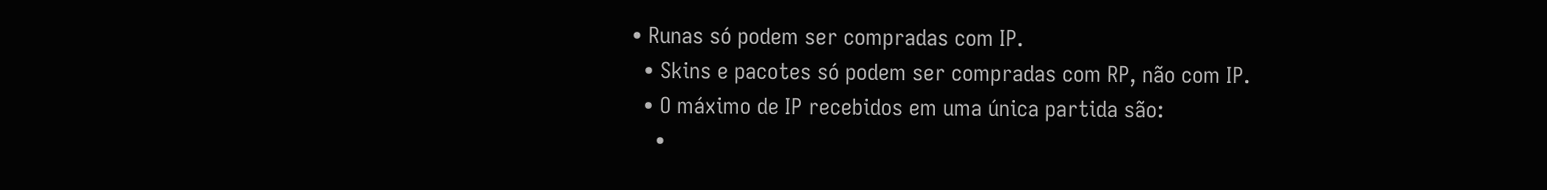• Runas só podem ser compradas com IP.
  • Skins e pacotes só podem ser compradas com RP, não com IP.
  • O máximo de IP recebidos em uma única partida são:
    •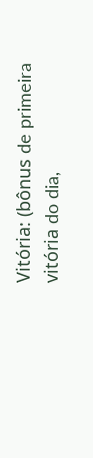Vitória: (bônus de primeira vitória do dia,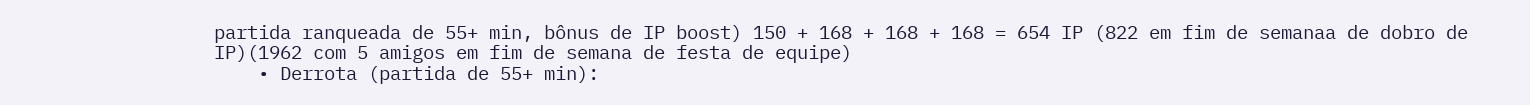partida ranqueada de 55+ min, bônus de IP boost) 150 + 168 + 168 + 168 = 654 IP (822 em fim de semanaa de dobro de IP)(1962 com 5 amigos em fim de semana de festa de equipe)
    • Derrota (partida de 55+ min):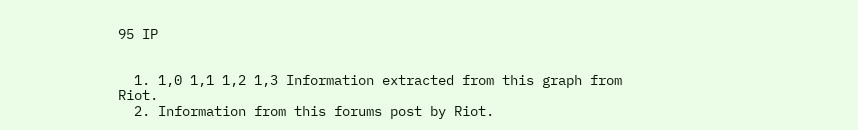95 IP


  1. 1,0 1,1 1,2 1,3 Information extracted from this graph from Riot.
  2. Information from this forums post by Riot.